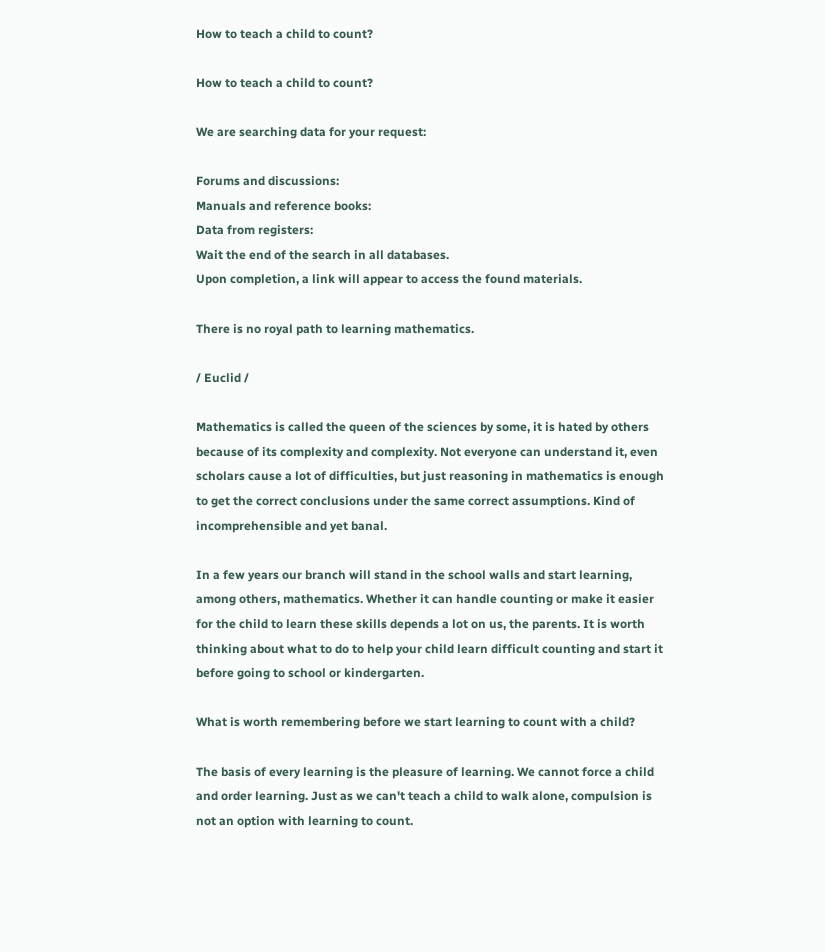How to teach a child to count?

How to teach a child to count?

We are searching data for your request:

Forums and discussions:
Manuals and reference books:
Data from registers:
Wait the end of the search in all databases.
Upon completion, a link will appear to access the found materials.

There is no royal path to learning mathematics.

/ Euclid /

Mathematics is called the queen of the sciences by some, it is hated by others because of its complexity and complexity. Not everyone can understand it, even scholars cause a lot of difficulties, but just reasoning in mathematics is enough to get the correct conclusions under the same correct assumptions. Kind of incomprehensible and yet banal.

In a few years our branch will stand in the school walls and start learning, among others, mathematics. Whether it can handle counting or make it easier for the child to learn these skills depends a lot on us, the parents. It is worth thinking about what to do to help your child learn difficult counting and start it before going to school or kindergarten.

What is worth remembering before we start learning to count with a child?

The basis of every learning is the pleasure of learning. We cannot force a child and order learning. Just as we can't teach a child to walk alone, compulsion is not an option with learning to count.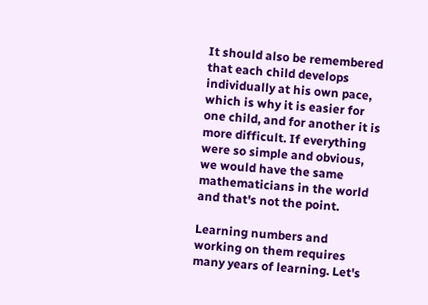It should also be remembered that each child develops individually at his own pace, which is why it is easier for one child, and for another it is more difficult. If everything were so simple and obvious, we would have the same mathematicians in the world and that's not the point.

Learning numbers and working on them requires many years of learning. Let's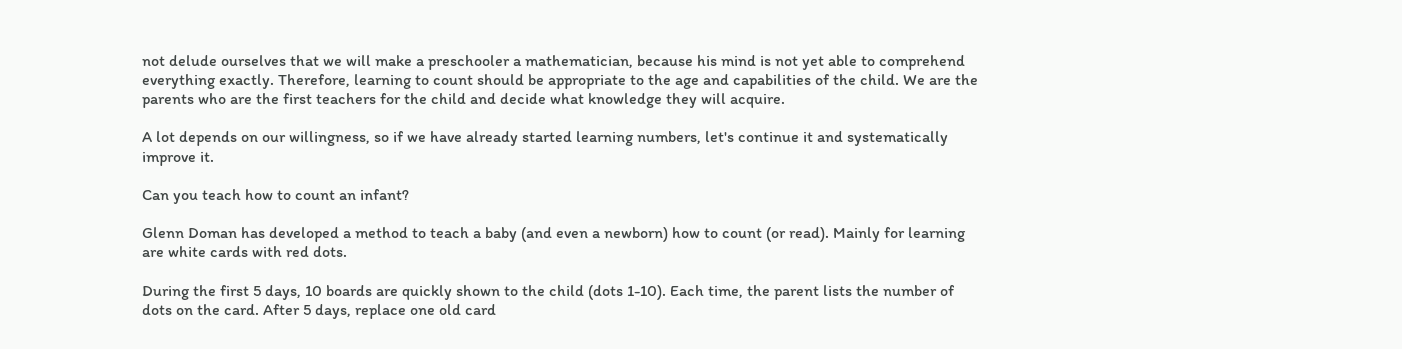not delude ourselves that we will make a preschooler a mathematician, because his mind is not yet able to comprehend everything exactly. Therefore, learning to count should be appropriate to the age and capabilities of the child. We are the parents who are the first teachers for the child and decide what knowledge they will acquire.

A lot depends on our willingness, so if we have already started learning numbers, let's continue it and systematically improve it.

Can you teach how to count an infant?

Glenn Doman has developed a method to teach a baby (and even a newborn) how to count (or read). Mainly for learning are white cards with red dots.

During the first 5 days, 10 boards are quickly shown to the child (dots 1-10). Each time, the parent lists the number of dots on the card. After 5 days, replace one old card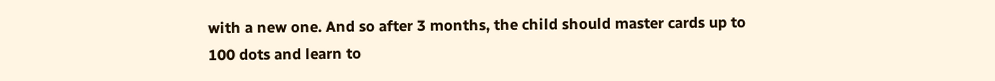with a new one. And so after 3 months, the child should master cards up to 100 dots and learn to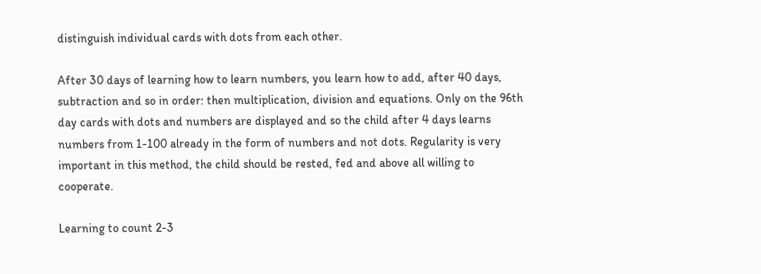distinguish individual cards with dots from each other.

After 30 days of learning how to learn numbers, you learn how to add, after 40 days, subtraction and so in order: then multiplication, division and equations. Only on the 96th day cards with dots and numbers are displayed and so the child after 4 days learns numbers from 1-100 already in the form of numbers and not dots. Regularity is very important in this method, the child should be rested, fed and above all willing to cooperate.

Learning to count 2-3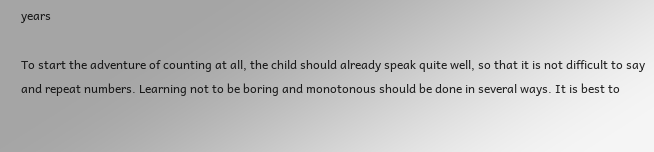years

To start the adventure of counting at all, the child should already speak quite well, so that it is not difficult to say and repeat numbers. Learning not to be boring and monotonous should be done in several ways. It is best to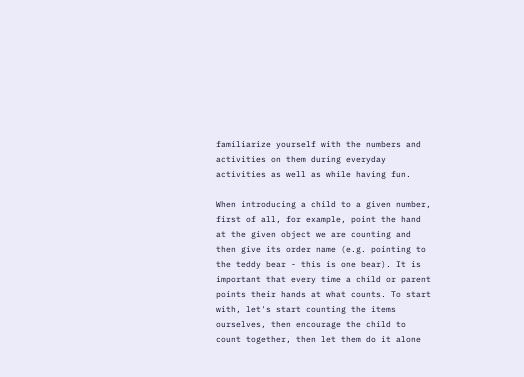familiarize yourself with the numbers and activities on them during everyday activities as well as while having fun.

When introducing a child to a given number, first of all, for example, point the hand at the given object we are counting and then give its order name (e.g. pointing to the teddy bear - this is one bear). It is important that every time a child or parent points their hands at what counts. To start with, let's start counting the items ourselves, then encourage the child to count together, then let them do it alone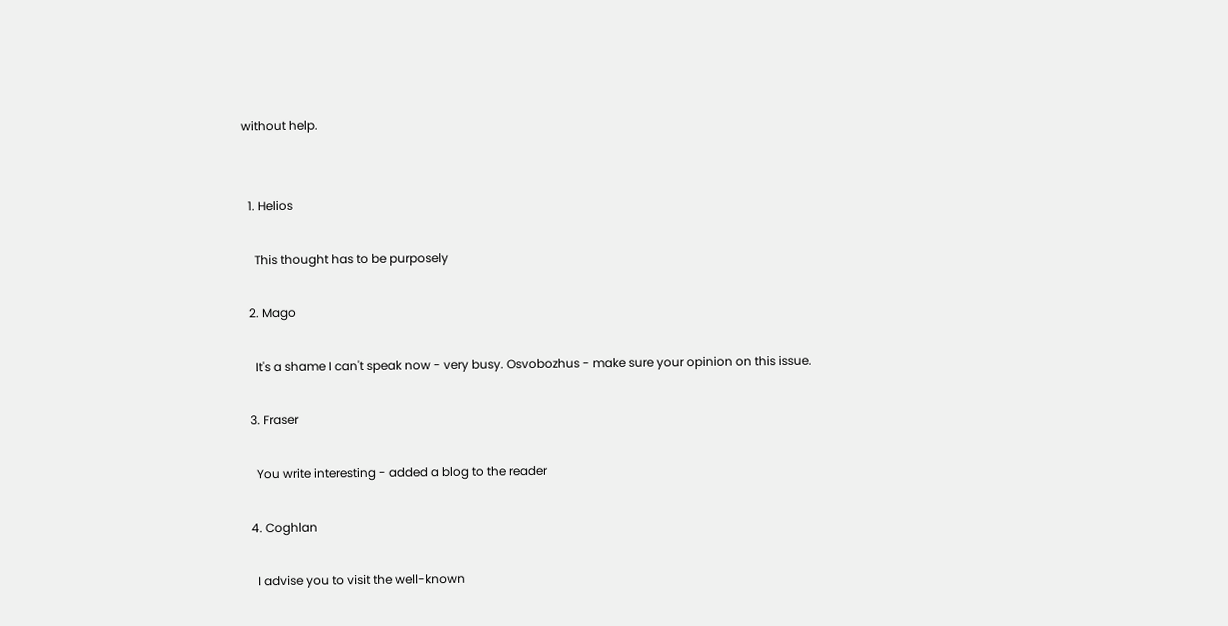without help.


  1. Helios

    This thought has to be purposely

  2. Mago

    It's a shame I can't speak now - very busy. Osvobozhus - make sure your opinion on this issue.

  3. Fraser

    You write interesting - added a blog to the reader

  4. Coghlan

    I advise you to visit the well-known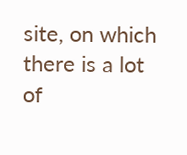site, on which there is a lot of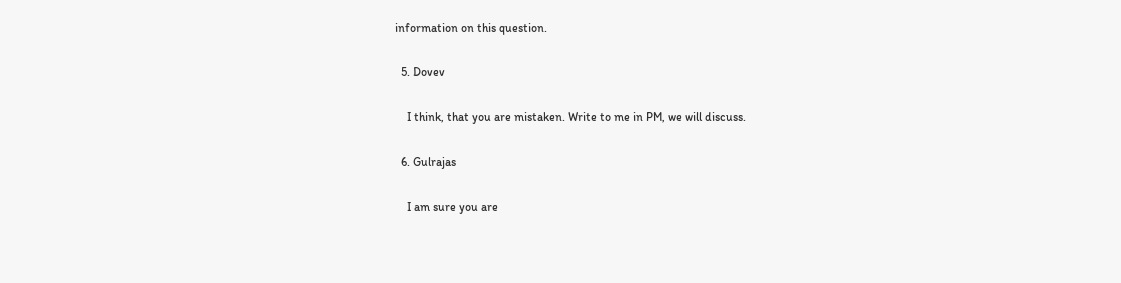information on this question.

  5. Dovev

    I think, that you are mistaken. Write to me in PM, we will discuss.

  6. Gulrajas

    I am sure you are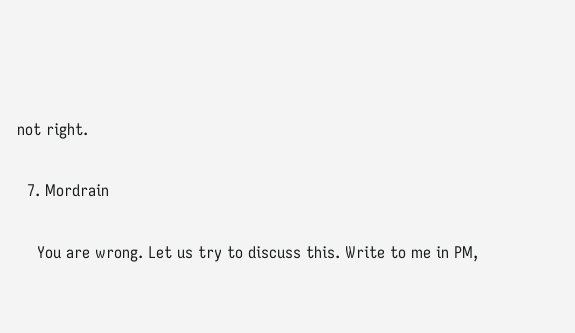not right.

  7. Mordrain

    You are wrong. Let us try to discuss this. Write to me in PM,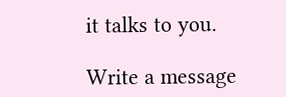it talks to you.

Write a message